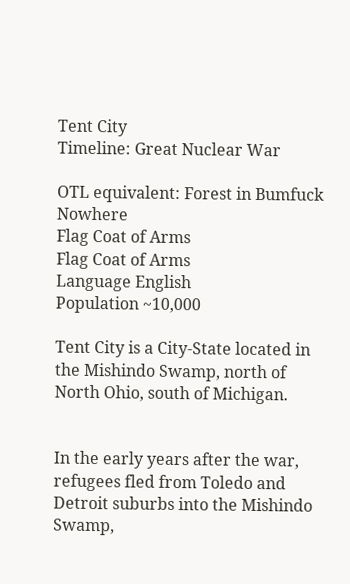Tent City
Timeline: Great Nuclear War

OTL equivalent: Forest in Bumfuck Nowhere
Flag Coat of Arms
Flag Coat of Arms
Language English
Population ~10,000

Tent City is a City-State located in the Mishindo Swamp, north of North Ohio, south of Michigan.


In the early years after the war, refugees fled from Toledo and Detroit suburbs into the Mishindo Swamp,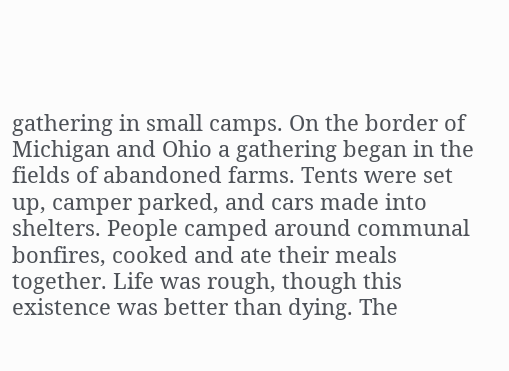gathering in small camps. On the border of Michigan and Ohio a gathering began in the fields of abandoned farms. Tents were set up, camper parked, and cars made into shelters. People camped around communal bonfires, cooked and ate their meals together. Life was rough, though this existence was better than dying. The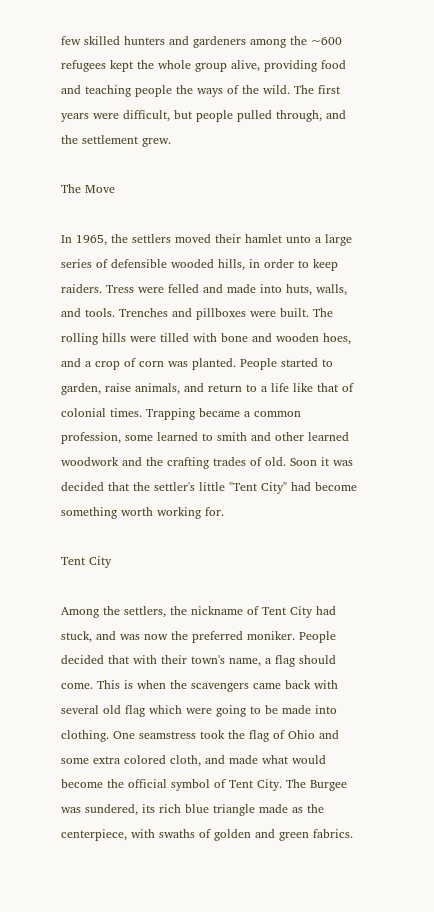few skilled hunters and gardeners among the ~600 refugees kept the whole group alive, providing food and teaching people the ways of the wild. The first years were difficult, but people pulled through, and the settlement grew.

The Move

In 1965, the settlers moved their hamlet unto a large series of defensible wooded hills, in order to keep raiders. Tress were felled and made into huts, walls, and tools. Trenches and pillboxes were built. The rolling hills were tilled with bone and wooden hoes, and a crop of corn was planted. People started to garden, raise animals, and return to a life like that of colonial times. Trapping became a common profession, some learned to smith and other learned woodwork and the crafting trades of old. Soon it was decided that the settler's little "Tent City" had become something worth working for.

Tent City

Among the settlers, the nickname of Tent City had stuck, and was now the preferred moniker. People decided that with their town's name, a flag should come. This is when the scavengers came back with several old flag which were going to be made into clothing. One seamstress took the flag of Ohio and some extra colored cloth, and made what would become the official symbol of Tent City. The Burgee was sundered, its rich blue triangle made as the centerpiece, with swaths of golden and green fabrics.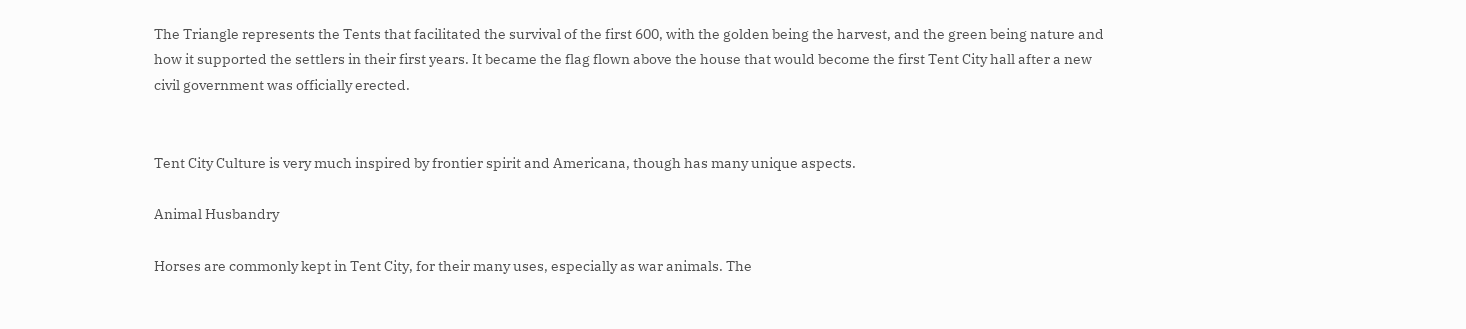The Triangle represents the Tents that facilitated the survival of the first 600, with the golden being the harvest, and the green being nature and how it supported the settlers in their first years. It became the flag flown above the house that would become the first Tent City hall after a new civil government was officially erected.


Tent City Culture is very much inspired by frontier spirit and Americana, though has many unique aspects.

Animal Husbandry

Horses are commonly kept in Tent City, for their many uses, especially as war animals. The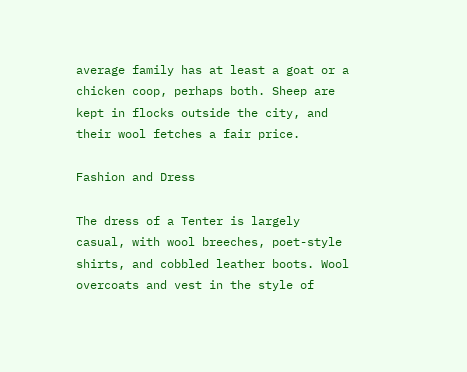average family has at least a goat or a chicken coop, perhaps both. Sheep are kept in flocks outside the city, and their wool fetches a fair price.

Fashion and Dress

The dress of a Tenter is largely casual, with wool breeches, poet-style shirts, and cobbled leather boots. Wool overcoats and vest in the style of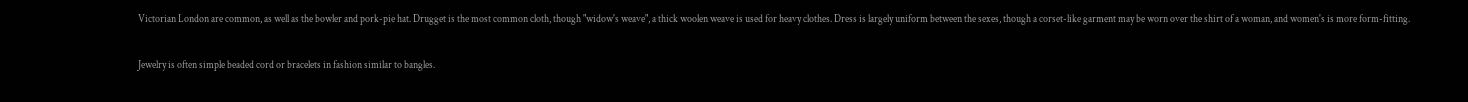Victorian London are common, as well as the bowler and pork-pie hat. Drugget is the most common cloth, though "widow's weave", a thick woolen weave is used for heavy clothes. Dress is largely uniform between the sexes, though a corset-like garment may be worn over the shirt of a woman, and women's is more form-fitting.

Jewelry is often simple beaded cord or bracelets in fashion similar to bangles.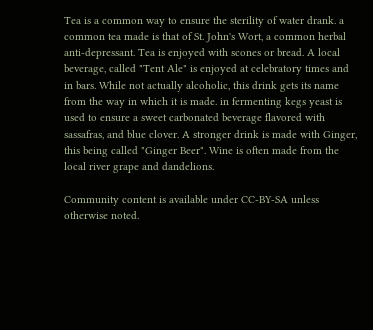Tea is a common way to ensure the sterility of water drank. a common tea made is that of St. John's Wort, a common herbal anti-depressant. Tea is enjoyed with scones or bread. A local beverage, called "Tent Ale" is enjoyed at celebratory times and in bars. While not actually alcoholic, this drink gets its name from the way in which it is made. in fermenting kegs yeast is used to ensure a sweet carbonated beverage flavored with sassafras, and blue clover. A stronger drink is made with Ginger, this being called "Ginger Beer". Wine is often made from the local river grape and dandelions.

Community content is available under CC-BY-SA unless otherwise noted.